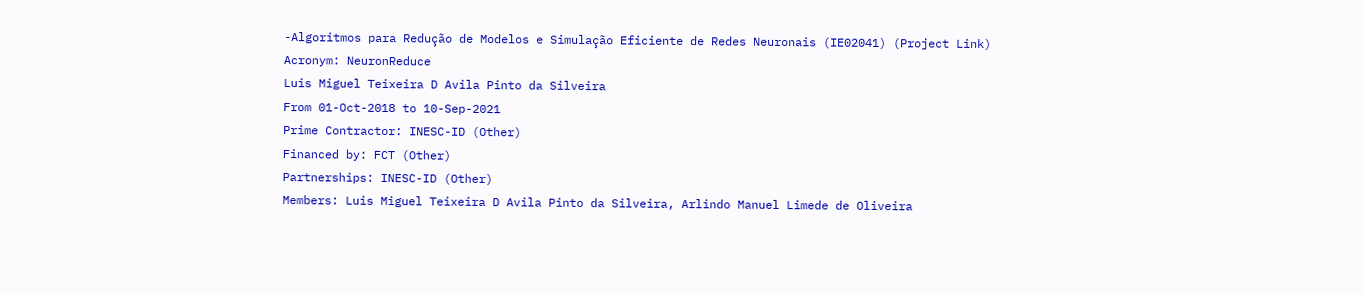-Algoritmos para Redução de Modelos e Simulação Eficiente de Redes Neuronais (IE02041) (Project Link)
Acronym: NeuronReduce
Luis Miguel Teixeira D Avila Pinto da Silveira
From 01-Oct-2018 to 10-Sep-2021
Prime Contractor: INESC-ID (Other)
Financed by: FCT (Other)
Partnerships: INESC-ID (Other)
Members: Luis Miguel Teixeira D Avila Pinto da Silveira, Arlindo Manuel Limede de Oliveira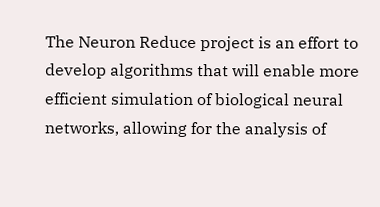The Neuron Reduce project is an effort to develop algorithms that will enable more efficient simulation of biological neural networks, allowing for the analysis of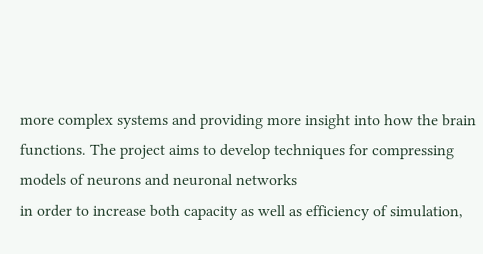more complex systems and providing more insight into how the brain functions. The project aims to develop techniques for compressing models of neurons and neuronal networks
in order to increase both capacity as well as efficiency of simulation,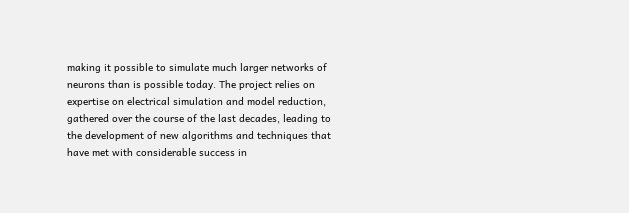making it possible to simulate much larger networks of neurons than is possible today. The project relies on expertise on electrical simulation and model reduction, gathered over the course of the last decades, leading to the development of new algorithms and techniques that have met with considerable success in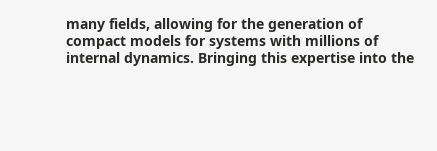many fields, allowing for the generation of compact models for systems with millions of internal dynamics. Bringing this expertise into the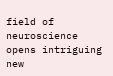field of neuroscience opens intriguing new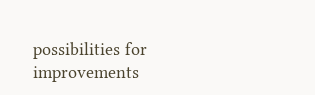possibilities for improvements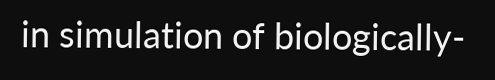in simulation of biologically-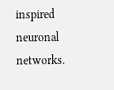inspired neuronal networks.